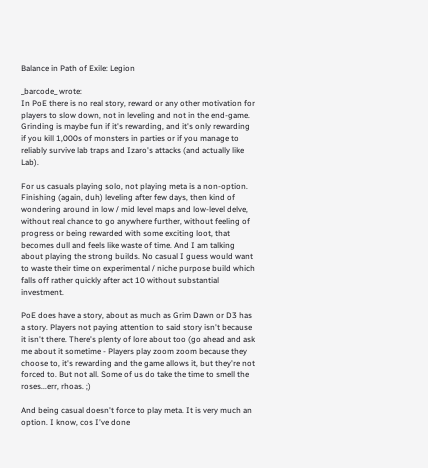Balance in Path of Exile: Legion

_barcode_ wrote:
In PoE there is no real story, reward or any other motivation for players to slow down, not in leveling and not in the end-game. Grinding is maybe fun if it's rewarding, and it's only rewarding if you kill 1,000s of monsters in parties or if you manage to reliably survive lab traps and Izaro's attacks (and actually like Lab).

For us casuals playing solo, not playing meta is a non-option. Finishing (again, duh) leveling after few days, then kind of wondering around in low / mid level maps and low-level delve, without real chance to go anywhere further, without feeling of progress or being rewarded with some exciting loot, that becomes dull and feels like waste of time. And I am talking about playing the strong builds. No casual I guess would want to waste their time on experimental / niche purpose build which falls off rather quickly after act 10 without substantial investment.

PoE does have a story, about as much as Grim Dawn or D3 has a story. Players not paying attention to said story isn't because it isn't there. There's plenty of lore about too (go ahead and ask me about it sometime - Players play zoom zoom because they choose to, it's rewarding and the game allows it, but they're not forced to. But not all. Some of us do take the time to smell the roses...err, rhoas. ;)

And being casual doesn't force to play meta. It is very much an option. I know, cos I've done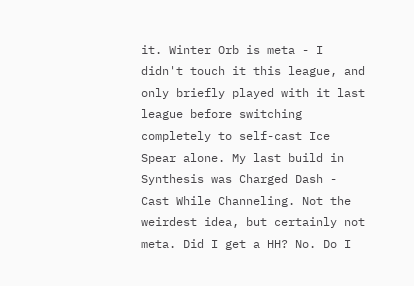it. Winter Orb is meta - I didn't touch it this league, and only briefly played with it last league before switching completely to self-cast Ice Spear alone. My last build in Synthesis was Charged Dash - Cast While Channeling. Not the weirdest idea, but certainly not meta. Did I get a HH? No. Do I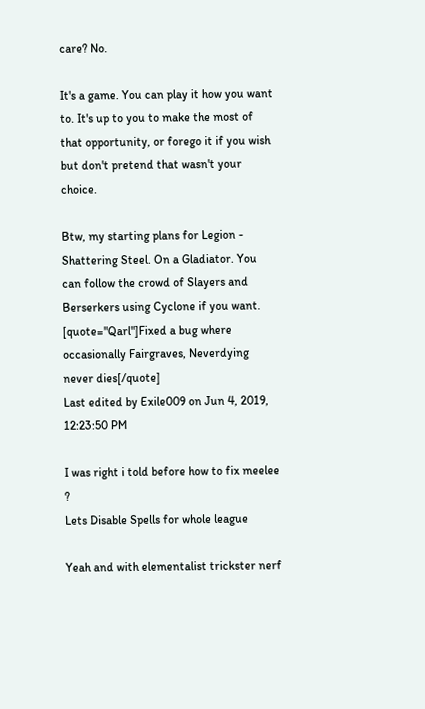care? No.

It's a game. You can play it how you want to. It's up to you to make the most of that opportunity, or forego it if you wish but don't pretend that wasn't your choice.

Btw, my starting plans for Legion - Shattering Steel. On a Gladiator. You can follow the crowd of Slayers and Berserkers using Cyclone if you want.
[quote="Qarl"]Fixed a bug where occasionally Fairgraves, Neverdying never dies[/quote]
Last edited by Exile009 on Jun 4, 2019, 12:23:50 PM

I was right i told before how to fix meelee ?
Lets Disable Spells for whole league

Yeah and with elementalist trickster nerf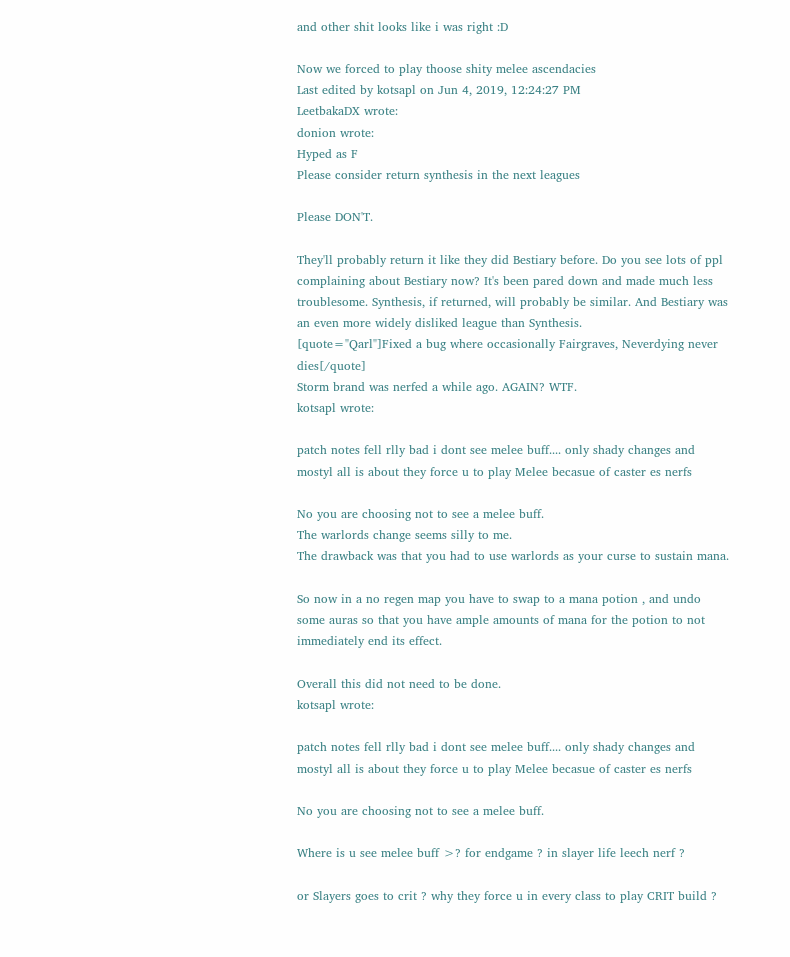and other shit looks like i was right :D

Now we forced to play thoose shity melee ascendacies
Last edited by kotsapl on Jun 4, 2019, 12:24:27 PM
LeetbakaDX wrote:
donion wrote:
Hyped as F
Please consider return synthesis in the next leagues

Please DON'T.

They'll probably return it like they did Bestiary before. Do you see lots of ppl complaining about Bestiary now? It's been pared down and made much less troublesome. Synthesis, if returned, will probably be similar. And Bestiary was an even more widely disliked league than Synthesis.
[quote="Qarl"]Fixed a bug where occasionally Fairgraves, Neverdying never dies[/quote]
Storm brand was nerfed a while ago. AGAIN? WTF.
kotsapl wrote:

patch notes fell rlly bad i dont see melee buff.... only shady changes and mostyl all is about they force u to play Melee becasue of caster es nerfs

No you are choosing not to see a melee buff.
The warlords change seems silly to me.
The drawback was that you had to use warlords as your curse to sustain mana.

So now in a no regen map you have to swap to a mana potion , and undo some auras so that you have ample amounts of mana for the potion to not immediately end its effect.

Overall this did not need to be done.
kotsapl wrote:

patch notes fell rlly bad i dont see melee buff.... only shady changes and mostyl all is about they force u to play Melee becasue of caster es nerfs

No you are choosing not to see a melee buff.

Where is u see melee buff >? for endgame ? in slayer life leech nerf ?

or Slayers goes to crit ? why they force u in every class to play CRIT build ?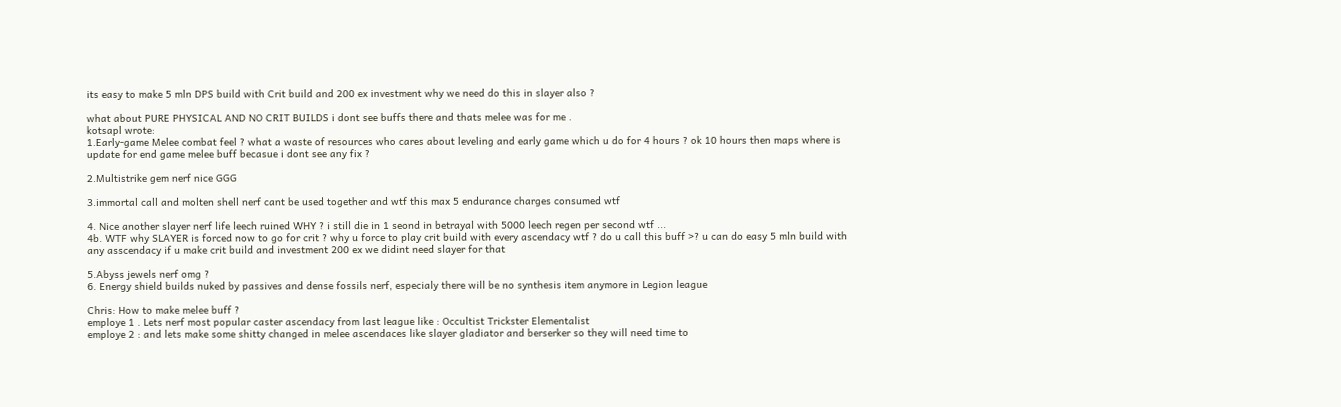its easy to make 5 mln DPS build with Crit build and 200 ex investment why we need do this in slayer also ?

what about PURE PHYSICAL AND NO CRIT BUILDS i dont see buffs there and thats melee was for me .
kotsapl wrote:
1.Early-game Melee combat feel ? what a waste of resources who cares about leveling and early game which u do for 4 hours ? ok 10 hours then maps where is update for end game melee buff becasue i dont see any fix ?

2.Multistrike gem nerf nice GGG

3.immortal call and molten shell nerf cant be used together and wtf this max 5 endurance charges consumed wtf

4. Nice another slayer nerf life leech ruined WHY ? i still die in 1 seond in betrayal with 5000 leech regen per second wtf ...
4b. WTF why SLAYER is forced now to go for crit ? why u force to play crit build with every ascendacy wtf ? do u call this buff >? u can do easy 5 mln build with any asscendacy if u make crit build and investment 200 ex we didint need slayer for that

5.Abyss jewels nerf omg ?
6. Energy shield builds nuked by passives and dense fossils nerf, especialy there will be no synthesis item anymore in Legion league

Chris: How to make melee buff ?
employe 1 . Lets nerf most popular caster ascendacy from last league like : Occultist Trickster Elementalist
employe 2 : and lets make some shitty changed in melee ascendaces like slayer gladiator and berserker so they will need time to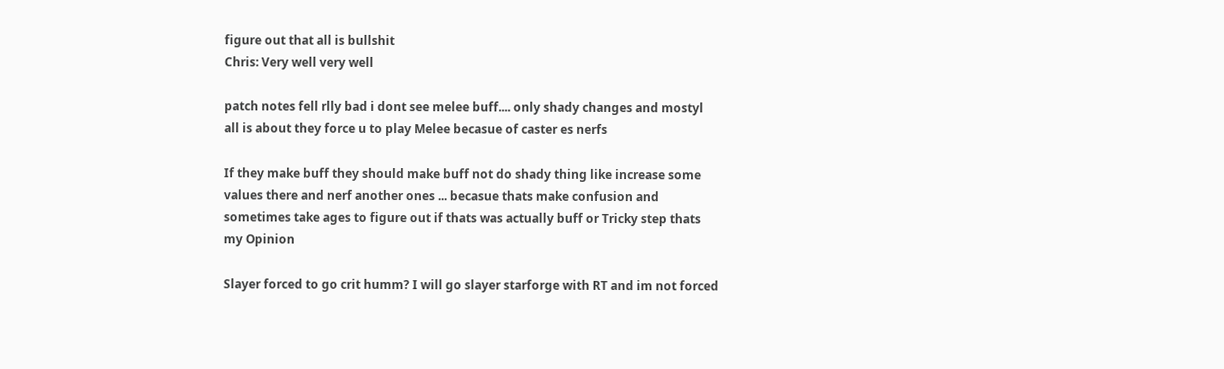figure out that all is bullshit
Chris: Very well very well

patch notes fell rlly bad i dont see melee buff.... only shady changes and mostyl all is about they force u to play Melee becasue of caster es nerfs

If they make buff they should make buff not do shady thing like increase some values there and nerf another ones ... becasue thats make confusion and sometimes take ages to figure out if thats was actually buff or Tricky step thats my Opinion

Slayer forced to go crit humm? I will go slayer starforge with RT and im not forced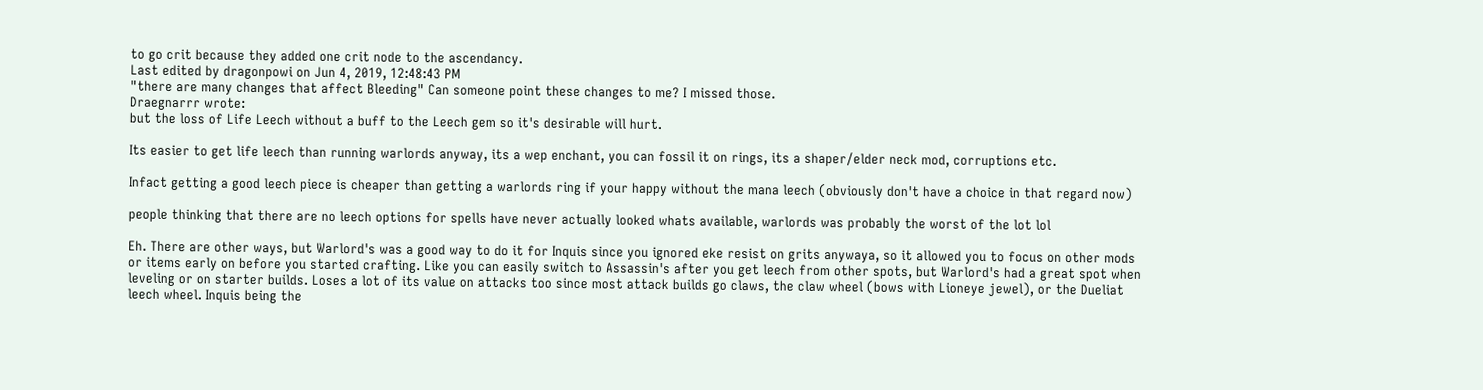to go crit because they added one crit node to the ascendancy.
Last edited by dragonpowi on Jun 4, 2019, 12:48:43 PM
"there are many changes that affect Bleeding" Can someone point these changes to me? I missed those.
Draegnarrr wrote:
but the loss of Life Leech without a buff to the Leech gem so it's desirable will hurt.

Its easier to get life leech than running warlords anyway, its a wep enchant, you can fossil it on rings, its a shaper/elder neck mod, corruptions etc.

Infact getting a good leech piece is cheaper than getting a warlords ring if your happy without the mana leech (obviously don't have a choice in that regard now)

people thinking that there are no leech options for spells have never actually looked whats available, warlords was probably the worst of the lot lol

Eh. There are other ways, but Warlord's was a good way to do it for Inquis since you ignored eke resist on grits anywaya, so it allowed you to focus on other mods or items early on before you started crafting. Like you can easily switch to Assassin's after you get leech from other spots, but Warlord's had a great spot when leveling or on starter builds. Loses a lot of its value on attacks too since most attack builds go claws, the claw wheel (bows with Lioneye jewel), or the Dueliat leech wheel. Inquis being the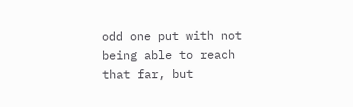odd one put with not being able to reach that far, but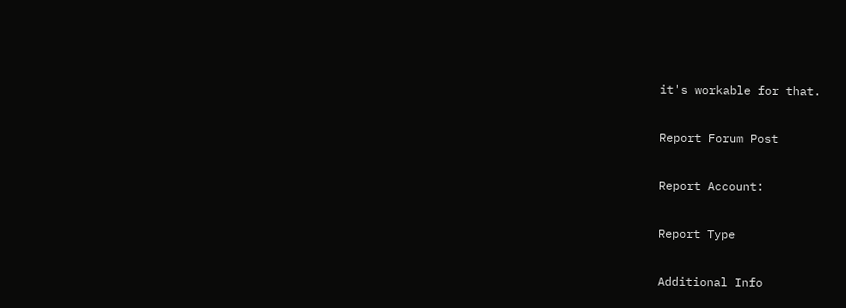it's workable for that.

Report Forum Post

Report Account:

Report Type

Additional Info